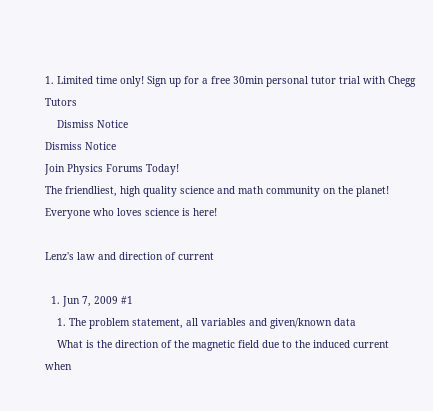1. Limited time only! Sign up for a free 30min personal tutor trial with Chegg Tutors
    Dismiss Notice
Dismiss Notice
Join Physics Forums Today!
The friendliest, high quality science and math community on the planet! Everyone who loves science is here!

Lenz's law and direction of current

  1. Jun 7, 2009 #1
    1. The problem statement, all variables and given/known data
    What is the direction of the magnetic field due to the induced current when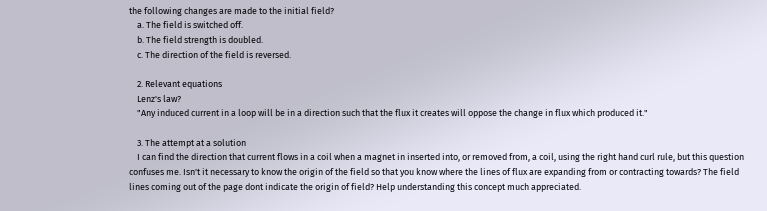the following changes are made to the initial field?
    a. The field is switched off.
    b. The field strength is doubled.
    c. The direction of the field is reversed.

    2. Relevant equations
    Lenz's law?
    "Any induced current in a loop will be in a direction such that the flux it creates will oppose the change in flux which produced it."

    3. The attempt at a solution
    I can find the direction that current flows in a coil when a magnet in inserted into, or removed from, a coil, using the right hand curl rule, but this question confuses me. Isn't it necessary to know the origin of the field so that you know where the lines of flux are expanding from or contracting towards? The field lines coming out of the page dont indicate the origin of field? Help understanding this concept much appreciated.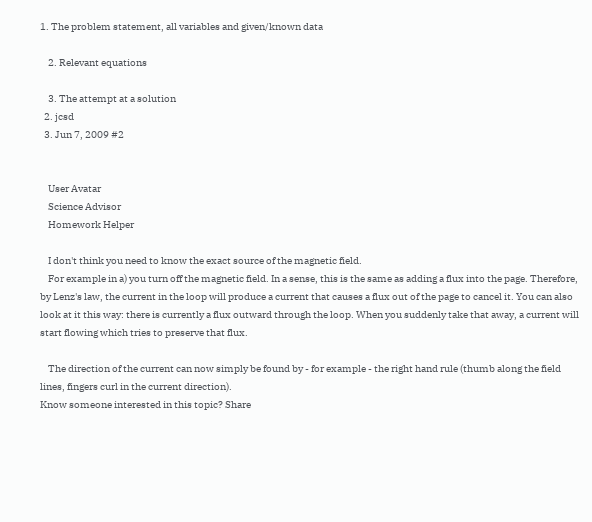1. The problem statement, all variables and given/known data

    2. Relevant equations

    3. The attempt at a solution
  2. jcsd
  3. Jun 7, 2009 #2


    User Avatar
    Science Advisor
    Homework Helper

    I don't think you need to know the exact source of the magnetic field.
    For example in a) you turn off the magnetic field. In a sense, this is the same as adding a flux into the page. Therefore, by Lenz's law, the current in the loop will produce a current that causes a flux out of the page to cancel it. You can also look at it this way: there is currently a flux outward through the loop. When you suddenly take that away, a current will start flowing which tries to preserve that flux.

    The direction of the current can now simply be found by - for example - the right hand rule (thumb along the field lines, fingers curl in the current direction).
Know someone interested in this topic? Share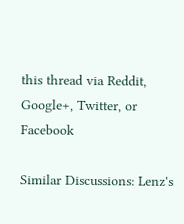this thread via Reddit, Google+, Twitter, or Facebook

Similar Discussions: Lenz's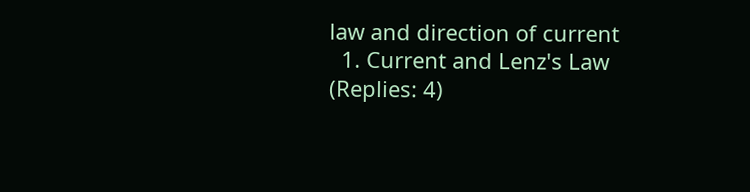law and direction of current
  1. Current and Lenz's Law (Replies: 4)